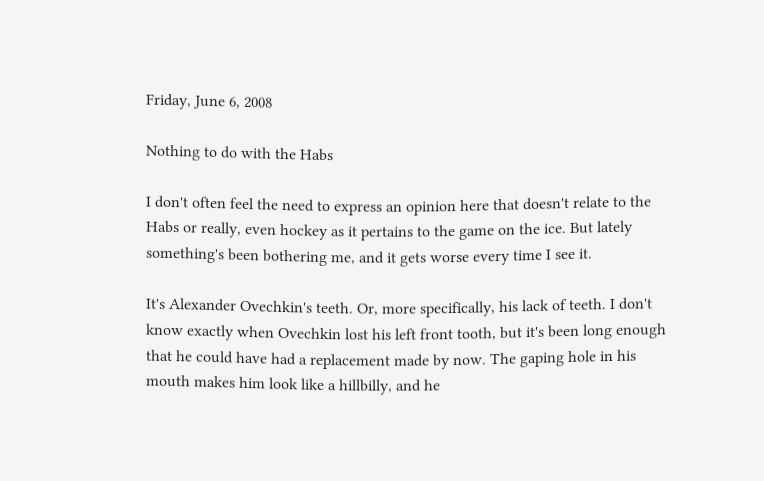Friday, June 6, 2008

Nothing to do with the Habs

I don't often feel the need to express an opinion here that doesn't relate to the Habs or really, even hockey as it pertains to the game on the ice. But lately something's been bothering me, and it gets worse every time I see it.

It's Alexander Ovechkin's teeth. Or, more specifically, his lack of teeth. I don't know exactly when Ovechkin lost his left front tooth, but it's been long enough that he could have had a replacement made by now. The gaping hole in his mouth makes him look like a hillbilly, and he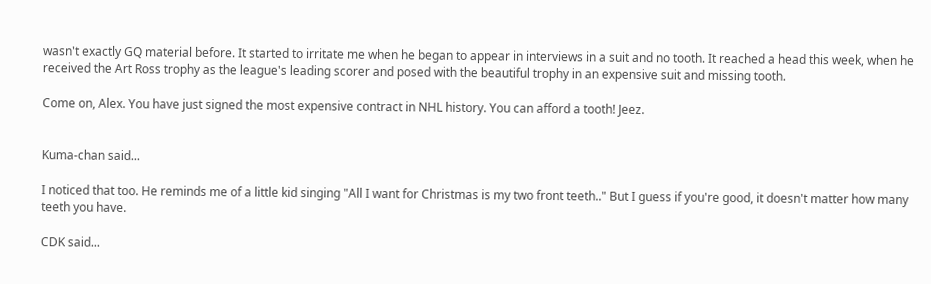wasn't exactly GQ material before. It started to irritate me when he began to appear in interviews in a suit and no tooth. It reached a head this week, when he received the Art Ross trophy as the league's leading scorer and posed with the beautiful trophy in an expensive suit and missing tooth.

Come on, Alex. You have just signed the most expensive contract in NHL history. You can afford a tooth! Jeez.


Kuma-chan said...

I noticed that too. He reminds me of a little kid singing "All I want for Christmas is my two front teeth.." But I guess if you're good, it doesn't matter how many teeth you have.

CDK said...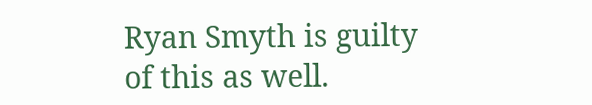Ryan Smyth is guilty of this as well.